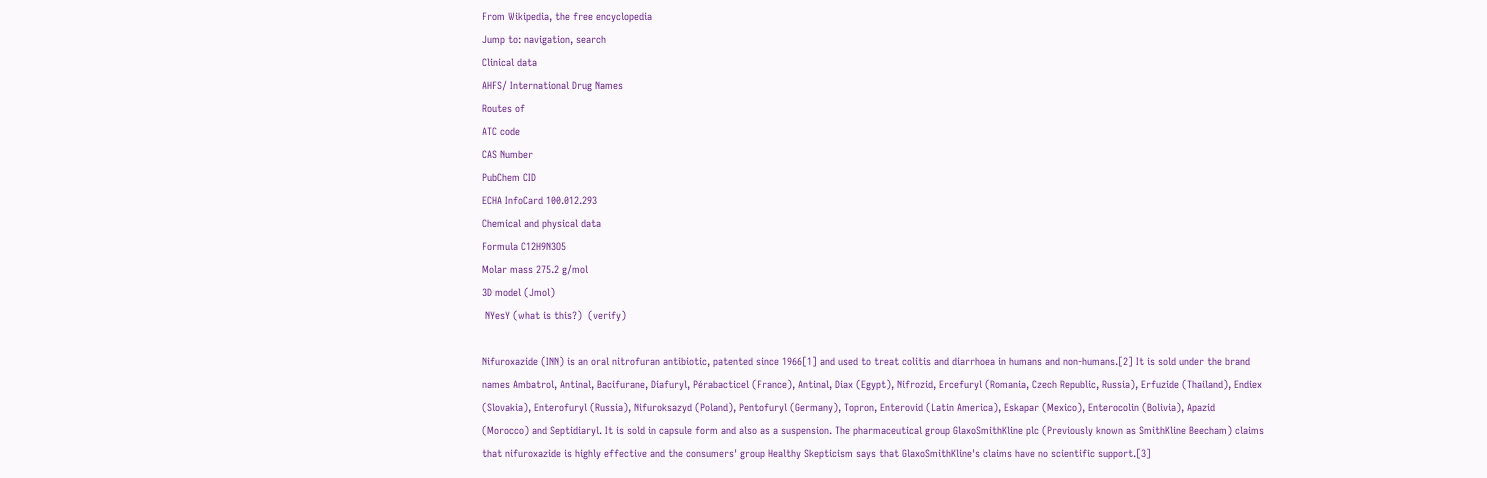From Wikipedia, the free encyclopedia
Jump to: navigation, search
Clinical data
AHFS/ International Drug Names
Routes of
ATC code
CAS Number
PubChem CID
ECHA InfoCard 100.012.293
Chemical and physical data
Formula C12H9N3O5
Molar mass 275.2 g/mol
3D model (Jmol)
 NYesY (what is this?)  (verify)

Nifuroxazide (INN) is an oral nitrofuran antibiotic, patented since 1966[1] and used to treat colitis and diarrhoea in humans and non-humans.[2] It is sold under the brand names Ambatrol, Antinal, Bacifurane, Diafuryl, Pérabacticel (France), Antinal, Diax (Egypt), Nifrozid, Ercefuryl (Romania, Czech Republic, Russia), Erfuzide (Thailand), Endiex (Slovakia), Enterofuryl (Russia), Nifuroksazyd (Poland), Pentofuryl (Germany), Topron, Enterovid (Latin America), Eskapar (Mexico), Enterocolin (Bolivia), Apazid (Morocco) and Septidiaryl. It is sold in capsule form and also as a suspension. The pharmaceutical group GlaxoSmithKline plc (Previously known as SmithKline Beecham) claims that nifuroxazide is highly effective and the consumers' group Healthy Skepticism says that GlaxoSmithKline's claims have no scientific support.[3]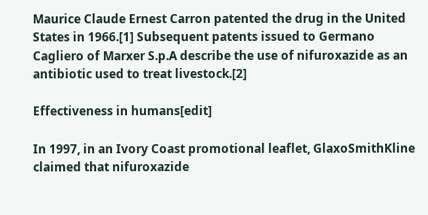Maurice Claude Ernest Carron patented the drug in the United States in 1966.[1] Subsequent patents issued to Germano Cagliero of Marxer S.p.A describe the use of nifuroxazide as an antibiotic used to treat livestock.[2]

Effectiveness in humans[edit]

In 1997, in an Ivory Coast promotional leaflet, GlaxoSmithKline claimed that nifuroxazide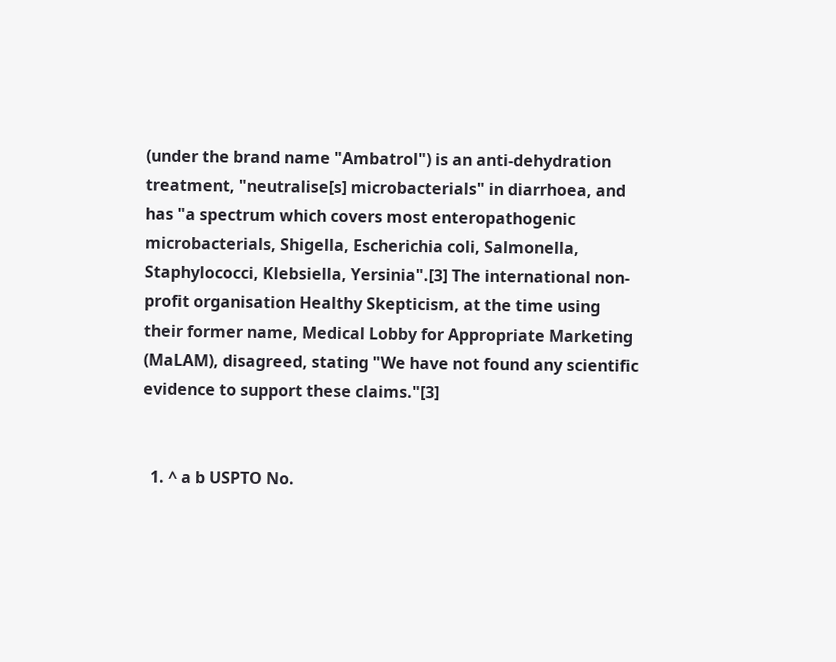(under the brand name "Ambatrol") is an anti-dehydration treatment, "neutralise[s] microbacterials" in diarrhoea, and has "a spectrum which covers most enteropathogenic microbacterials, Shigella, Escherichia coli, Salmonella, Staphylococci, Klebsiella, Yersinia".[3] The international non-profit organisation Healthy Skepticism, at the time using their former name, Medical Lobby for Appropriate Marketing (MaLAM), disagreed, stating "We have not found any scientific evidence to support these claims."[3]


  1. ^ a b USPTO No.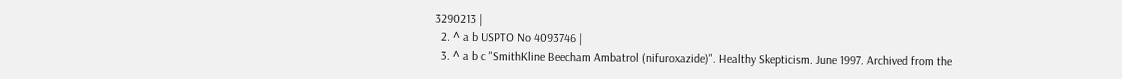3290213 |
  2. ^ a b USPTO No 4093746 |
  3. ^ a b c "SmithKline Beecham Ambatrol (nifuroxazide)". Healthy Skepticism. June 1997. Archived from the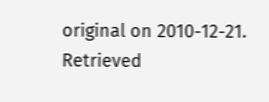original on 2010-12-21. Retrieved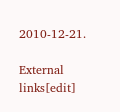2010-12-21.

External links[edit]